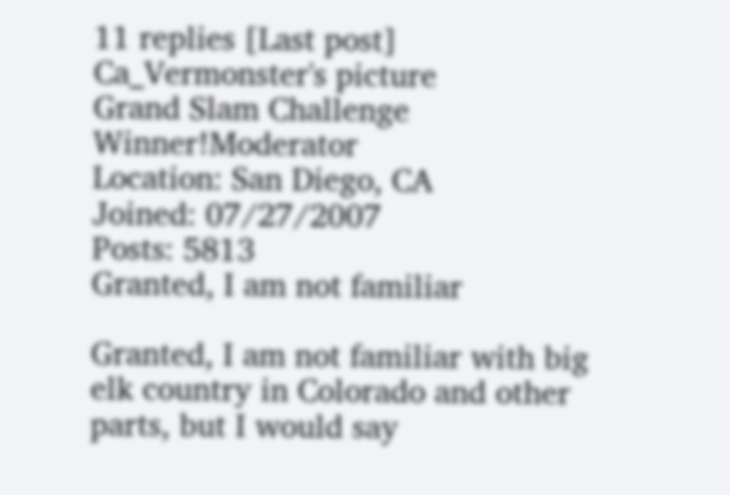11 replies [Last post]
Ca_Vermonster's picture
Grand Slam Challenge Winner!Moderator
Location: San Diego, CA
Joined: 07/27/2007
Posts: 5813
Granted, I am not familiar

Granted, I am not familiar with big elk country in Colorado and other parts, but I would say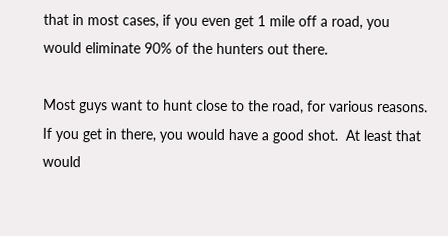that in most cases, if you even get 1 mile off a road, you would eliminate 90% of the hunters out there.

Most guys want to hunt close to the road, for various reasons.  If you get in there, you would have a good shot.  At least that would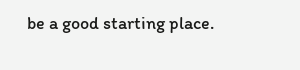be a good starting place.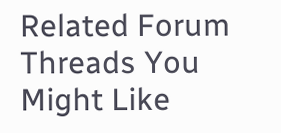Related Forum Threads You Might Like